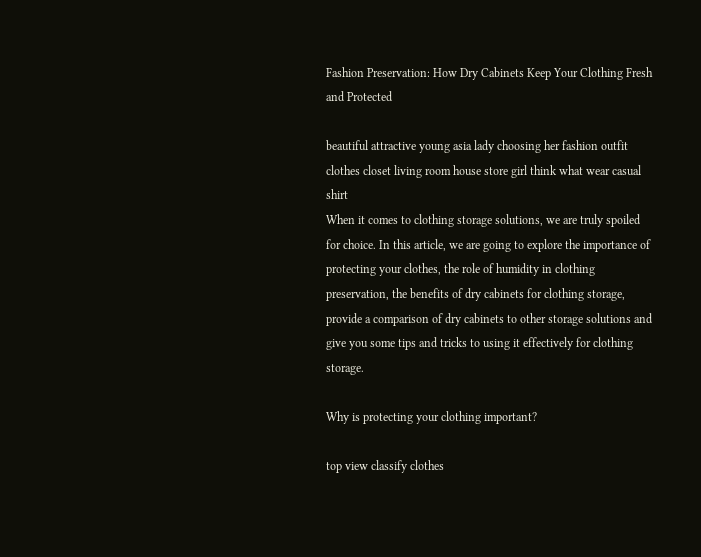Fashion Preservation: How Dry Cabinets Keep Your Clothing Fresh and Protected

beautiful attractive young asia lady choosing her fashion outfit clothes closet living room house store girl think what wear casual shirt
When it comes to clothing storage solutions, we are truly spoiled for choice. In this article, we are going to explore the importance of protecting your clothes, the role of humidity in clothing preservation, the benefits of dry cabinets for clothing storage, provide a comparison of dry cabinets to other storage solutions and give you some tips and tricks to using it effectively for clothing storage.

Why is protecting your clothing important?

top view classify clothes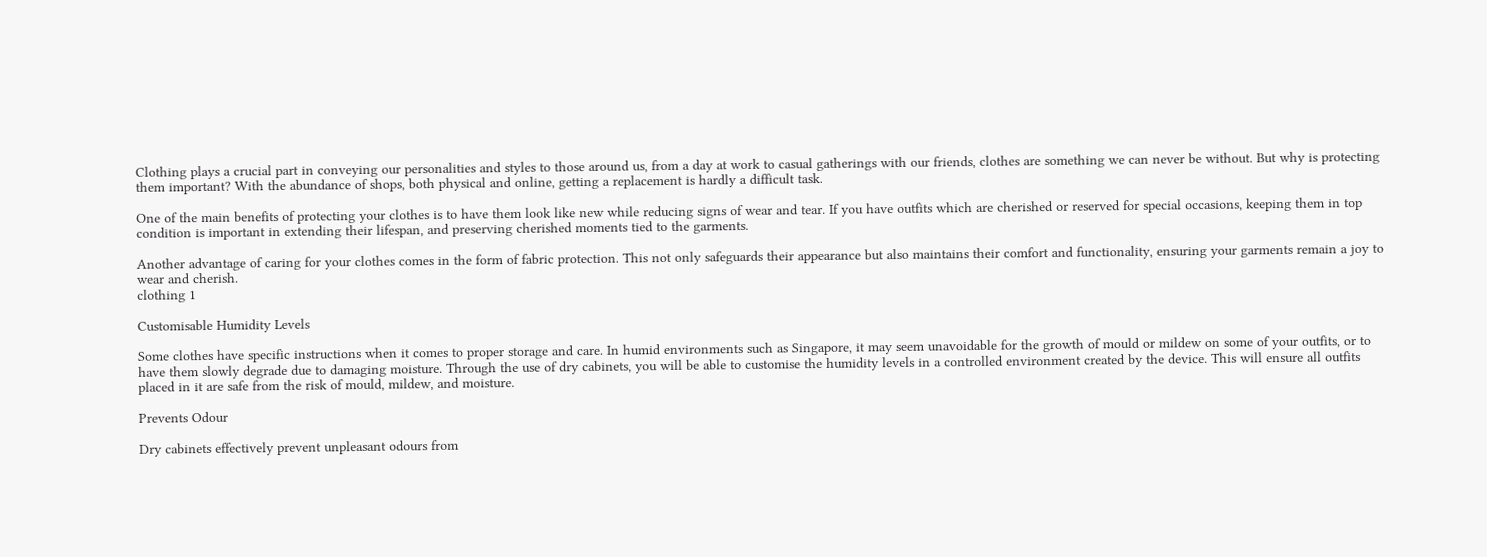Clothing plays a crucial part in conveying our personalities and styles to those around us, from a day at work to casual gatherings with our friends, clothes are something we can never be without. But why is protecting them important? With the abundance of shops, both physical and online, getting a replacement is hardly a difficult task.

One of the main benefits of protecting your clothes is to have them look like new while reducing signs of wear and tear. If you have outfits which are cherished or reserved for special occasions, keeping them in top condition is important in extending their lifespan, and preserving cherished moments tied to the garments.

Another advantage of caring for your clothes comes in the form of fabric protection. This not only safeguards their appearance but also maintains their comfort and functionality, ensuring your garments remain a joy to wear and cherish.
clothing 1

Customisable Humidity Levels

Some clothes have specific instructions when it comes to proper storage and care. In humid environments such as Singapore, it may seem unavoidable for the growth of mould or mildew on some of your outfits, or to have them slowly degrade due to damaging moisture. Through the use of dry cabinets, you will be able to customise the humidity levels in a controlled environment created by the device. This will ensure all outfits placed in it are safe from the risk of mould, mildew, and moisture.

Prevents Odour

Dry cabinets effectively prevent unpleasant odours from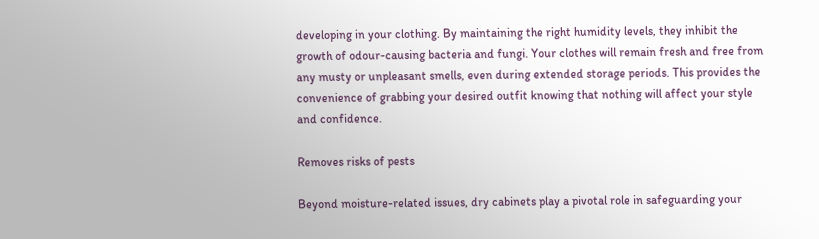developing in your clothing. By maintaining the right humidity levels, they inhibit the growth of odour-causing bacteria and fungi. Your clothes will remain fresh and free from any musty or unpleasant smells, even during extended storage periods. This provides the convenience of grabbing your desired outfit knowing that nothing will affect your style and confidence.

Removes risks of pests

Beyond moisture-related issues, dry cabinets play a pivotal role in safeguarding your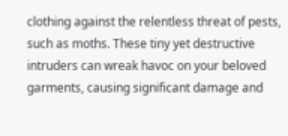clothing against the relentless threat of pests, such as moths. These tiny yet destructive intruders can wreak havoc on your beloved garments, causing significant damage and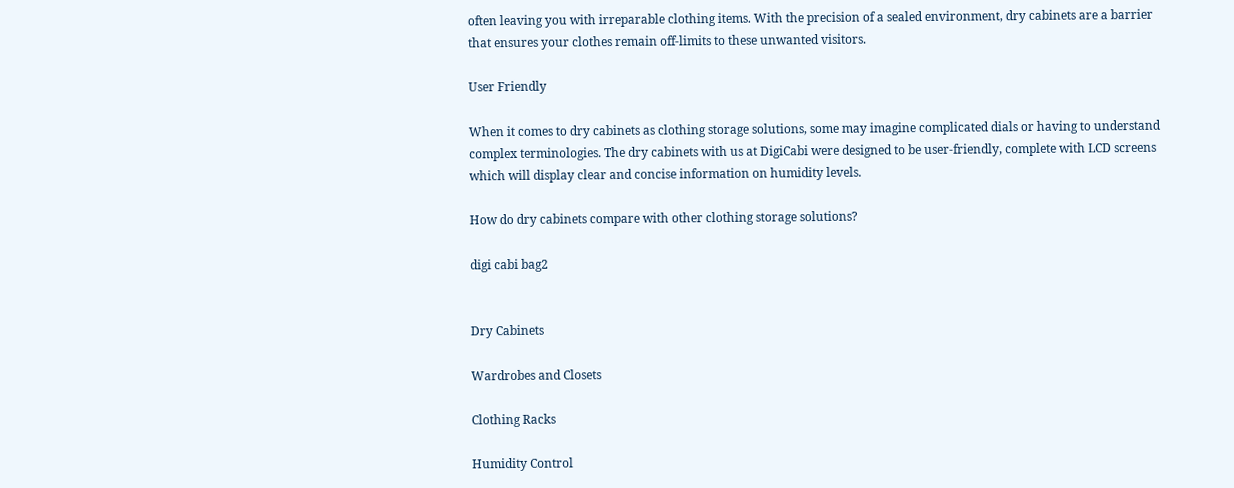often leaving you with irreparable clothing items. With the precision of a sealed environment, dry cabinets are a barrier that ensures your clothes remain off-limits to these unwanted visitors.

User Friendly

When it comes to dry cabinets as clothing storage solutions, some may imagine complicated dials or having to understand complex terminologies. The dry cabinets with us at DigiCabi were designed to be user-friendly, complete with LCD screens which will display clear and concise information on humidity levels.

How do dry cabinets compare with other clothing storage solutions?

digi cabi bag2


Dry Cabinets

Wardrobes and Closets

Clothing Racks

Humidity Control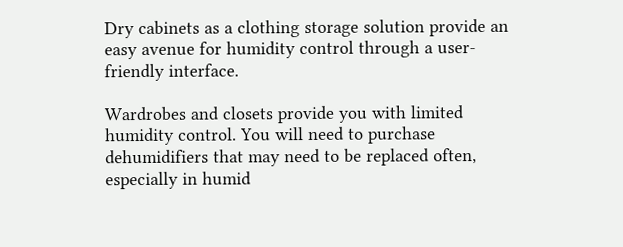Dry cabinets as a clothing storage solution provide an easy avenue for humidity control through a user-friendly interface.

Wardrobes and closets provide you with limited humidity control. You will need to purchase dehumidifiers that may need to be replaced often, especially in humid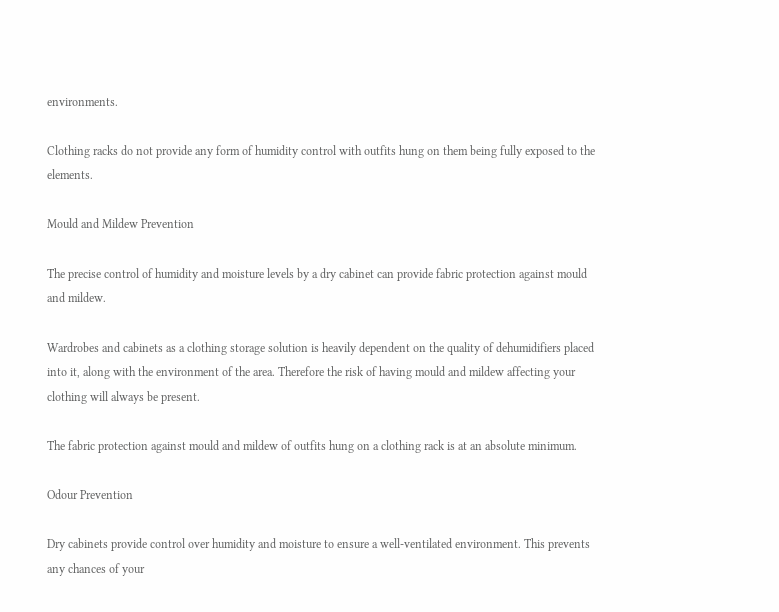environments.

Clothing racks do not provide any form of humidity control with outfits hung on them being fully exposed to the elements.

Mould and Mildew Prevention

The precise control of humidity and moisture levels by a dry cabinet can provide fabric protection against mould and mildew.

Wardrobes and cabinets as a clothing storage solution is heavily dependent on the quality of dehumidifiers placed into it, along with the environment of the area. Therefore the risk of having mould and mildew affecting your clothing will always be present.

The fabric protection against mould and mildew of outfits hung on a clothing rack is at an absolute minimum.

Odour Prevention

Dry cabinets provide control over humidity and moisture to ensure a well-ventilated environment. This prevents any chances of your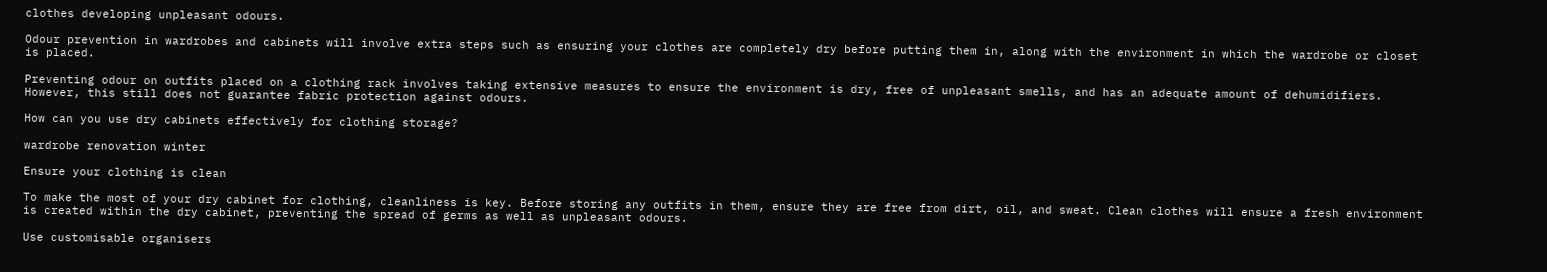clothes developing unpleasant odours.

Odour prevention in wardrobes and cabinets will involve extra steps such as ensuring your clothes are completely dry before putting them in, along with the environment in which the wardrobe or closet is placed.

Preventing odour on outfits placed on a clothing rack involves taking extensive measures to ensure the environment is dry, free of unpleasant smells, and has an adequate amount of dehumidifiers. However, this still does not guarantee fabric protection against odours.

How can you use dry cabinets effectively for clothing storage?

wardrobe renovation winter

Ensure your clothing is clean

To make the most of your dry cabinet for clothing, cleanliness is key. Before storing any outfits in them, ensure they are free from dirt, oil, and sweat. Clean clothes will ensure a fresh environment is created within the dry cabinet, preventing the spread of germs as well as unpleasant odours.

Use customisable organisers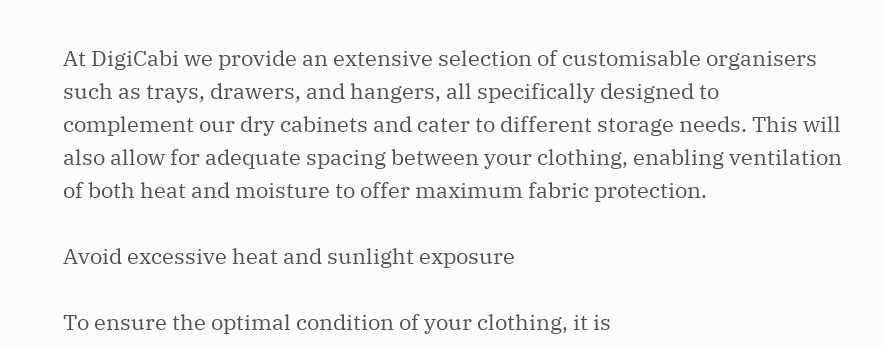At DigiCabi we provide an extensive selection of customisable organisers such as trays, drawers, and hangers, all specifically designed to complement our dry cabinets and cater to different storage needs. This will also allow for adequate spacing between your clothing, enabling ventilation of both heat and moisture to offer maximum fabric protection.

Avoid excessive heat and sunlight exposure

To ensure the optimal condition of your clothing, it is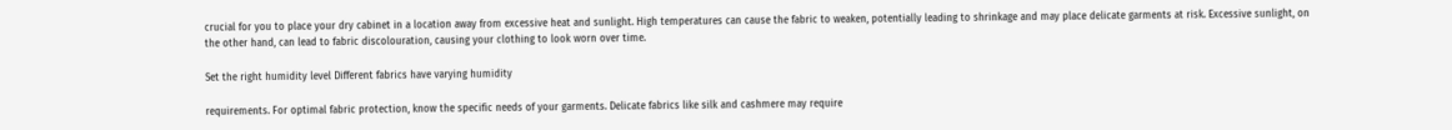crucial for you to place your dry cabinet in a location away from excessive heat and sunlight. High temperatures can cause the fabric to weaken, potentially leading to shrinkage and may place delicate garments at risk. Excessive sunlight, on the other hand, can lead to fabric discolouration, causing your clothing to look worn over time.

Set the right humidity level Different fabrics have varying humidity

requirements. For optimal fabric protection, know the specific needs of your garments. Delicate fabrics like silk and cashmere may require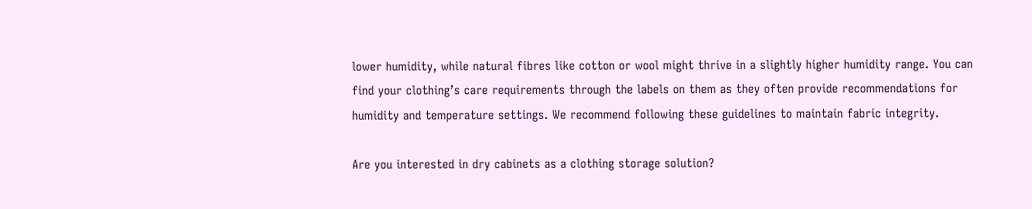lower humidity, while natural fibres like cotton or wool might thrive in a slightly higher humidity range. You can find your clothing’s care requirements through the labels on them as they often provide recommendations for humidity and temperature settings. We recommend following these guidelines to maintain fabric integrity.

Are you interested in dry cabinets as a clothing storage solution?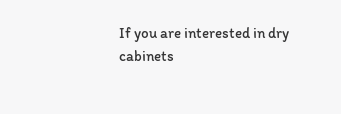If you are interested in dry cabinets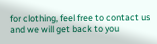for clothing, feel free to contact us and we will get back to you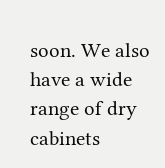soon. We also have a wide range of dry cabinets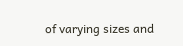of varying sizes and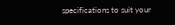specifications to suit your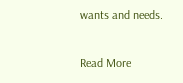wants and needs.

Read More